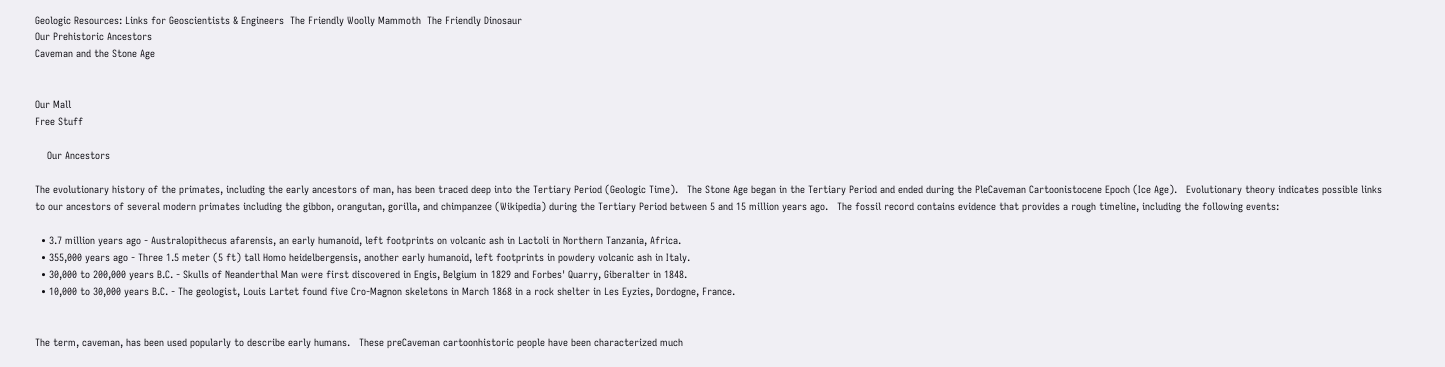Geologic Resources: Links for Geoscientists & Engineers  The Friendly Woolly Mammoth  The Friendly Dinosaur
Our Prehistoric Ancestors
Caveman and the Stone Age


Our Mall
Free Stuff

    Our Ancestors

The evolutionary history of the primates, including the early ancestors of man, has been traced deep into the Tertiary Period (Geologic Time).   The Stone Age began in the Tertiary Period and ended during the PleCaveman Cartoonistocene Epoch (Ice Age).   Evolutionary theory indicates possible links to our ancestors of several modern primates including the gibbon, orangutan, gorilla, and chimpanzee (Wikipedia) during the Tertiary Period between 5 and 15 million years ago.   The fossil record contains evidence that provides a rough timeline, including the following events:

  • 3.7 million years ago - Australopithecus afarensis, an early humanoid, left footprints on volcanic ash in Lactoli in Northern Tanzania, Africa.
  • 355,000 years ago - Three 1.5 meter (5 ft) tall Homo heidelbergensis, another early humanoid, left footprints in powdery volcanic ash in Italy.
  • 30,000 to 200,000 years B.C. - Skulls of Neanderthal Man were first discovered in Engis, Belgium in 1829 and Forbes' Quarry, Giberalter in 1848.
  • 10,000 to 30,000 years B.C. - The geologist, Louis Lartet found five Cro-Magnon skeletons in March 1868 in a rock shelter in Les Eyzies, Dordogne, France.


The term, caveman, has been used popularly to describe early humans.   These preCaveman cartoonhistoric people have been characterized much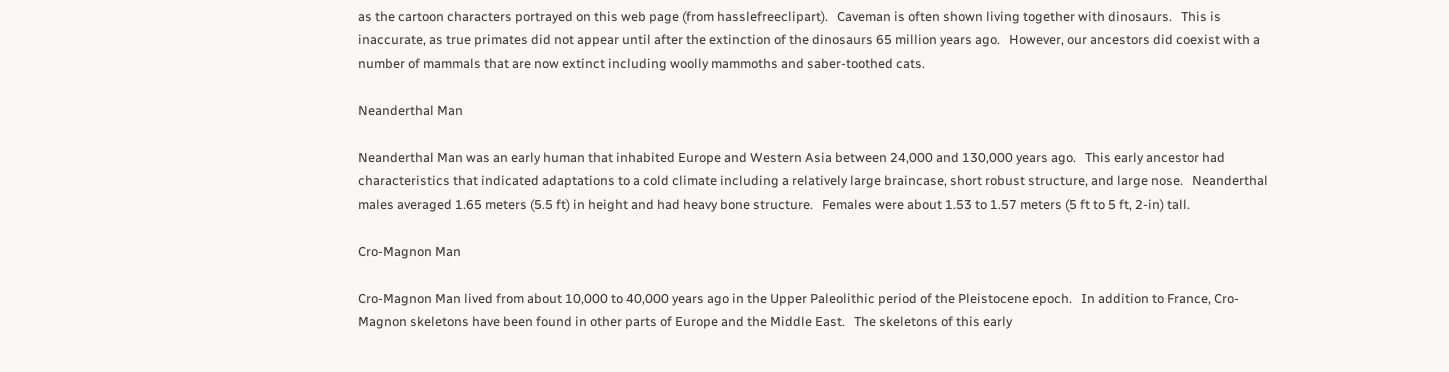as the cartoon characters portrayed on this web page (from hasslefreeclipart).   Caveman is often shown living together with dinosaurs.   This is inaccurate, as true primates did not appear until after the extinction of the dinosaurs 65 million years ago.   However, our ancestors did coexist with a number of mammals that are now extinct including woolly mammoths and saber-toothed cats.

Neanderthal Man

Neanderthal Man was an early human that inhabited Europe and Western Asia between 24,000 and 130,000 years ago.   This early ancestor had characteristics that indicated adaptations to a cold climate including a relatively large braincase, short robust structure, and large nose.   Neanderthal males averaged 1.65 meters (5.5 ft) in height and had heavy bone structure.   Females were about 1.53 to 1.57 meters (5 ft to 5 ft, 2-in) tall.

Cro-Magnon Man

Cro-Magnon Man lived from about 10,000 to 40,000 years ago in the Upper Paleolithic period of the Pleistocene epoch.   In addition to France, Cro-Magnon skeletons have been found in other parts of Europe and the Middle East.   The skeletons of this early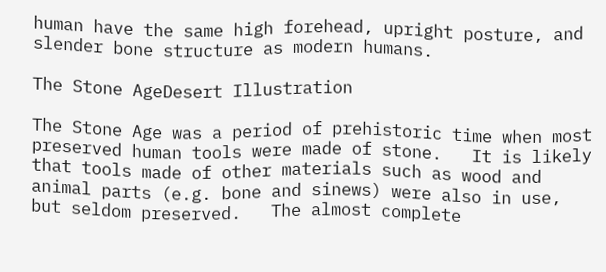human have the same high forehead, upright posture, and slender bone structure as modern humans.

The Stone AgeDesert Illustration

The Stone Age was a period of prehistoric time when most preserved human tools were made of stone.   It is likely that tools made of other materials such as wood and animal parts (e.g. bone and sinews) were also in use, but seldom preserved.   The almost complete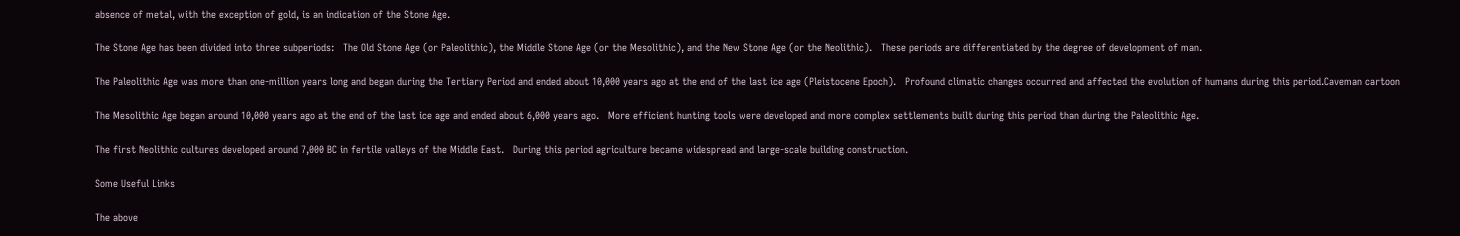absence of metal, with the exception of gold, is an indication of the Stone Age.

The Stone Age has been divided into three subperiods:   The Old Stone Age (or Paleolithic), the Middle Stone Age (or the Mesolithic), and the New Stone Age (or the Neolithic).   These periods are differentiated by the degree of development of man.

The Paleolithic Age was more than one-million years long and began during the Tertiary Period and ended about 10,000 years ago at the end of the last ice age (Pleistocene Epoch).   Profound climatic changes occurred and affected the evolution of humans during this period.Caveman cartoon

The Mesolithic Age began around 10,000 years ago at the end of the last ice age and ended about 6,000 years ago.   More efficient hunting tools were developed and more complex settlements built during this period than during the Paleolithic Age.

The first Neolithic cultures developed around 7,000 BC in fertile valleys of the Middle East.   During this period agriculture became widespread and large-scale building construction.

Some Useful Links

The above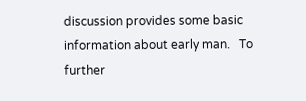discussion provides some basic information about early man.   To further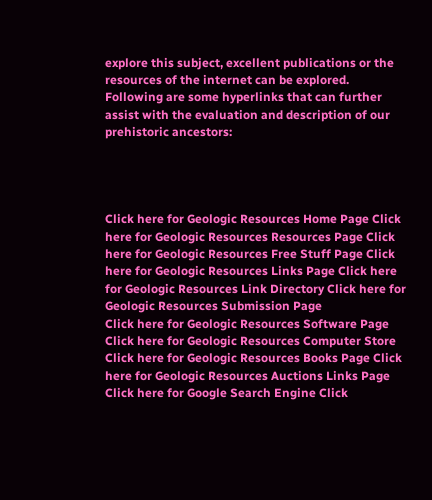explore this subject, excellent publications or the resources of the internet can be explored.   Following are some hyperlinks that can further assist with the evaluation and description of our prehistoric ancestors:




Click here for Geologic Resources Home Page Click here for Geologic Resources Resources Page Click here for Geologic Resources Free Stuff Page Click here for Geologic Resources Links Page Click here for Geologic Resources Link Directory Click here for Geologic Resources Submission Page
Click here for Geologic Resources Software Page Click here for Geologic Resources Computer Store Click here for Geologic Resources Books Page Click here for Geologic Resources Auctions Links Page Click here for Google Search Engine Click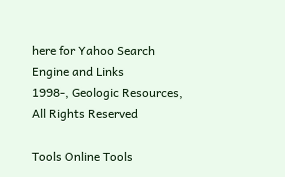here for Yahoo Search Engine and Links
1998-, Geologic Resources, All Rights Reserved

Tools Online Tools